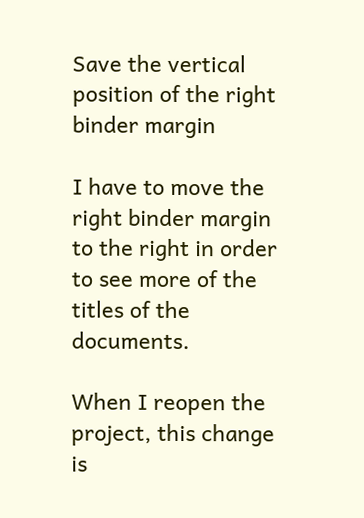Save the vertical position of the right binder margin

I have to move the right binder margin to the right in order to see more of the titles of the documents.

When I reopen the project, this change is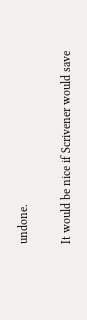undone.

It would be nice if Scrivener would save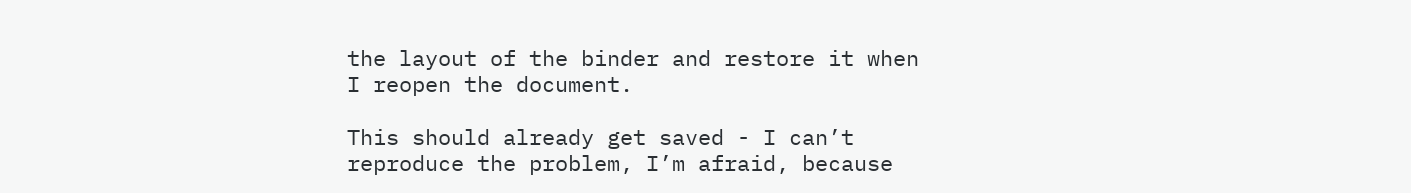the layout of the binder and restore it when I reopen the document.

This should already get saved - I can’t reproduce the problem, I’m afraid, because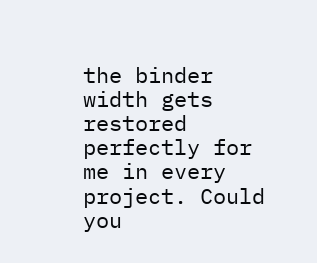the binder width gets restored perfectly for me in every project. Could you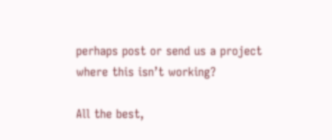perhaps post or send us a project where this isn’t working?

All the best,